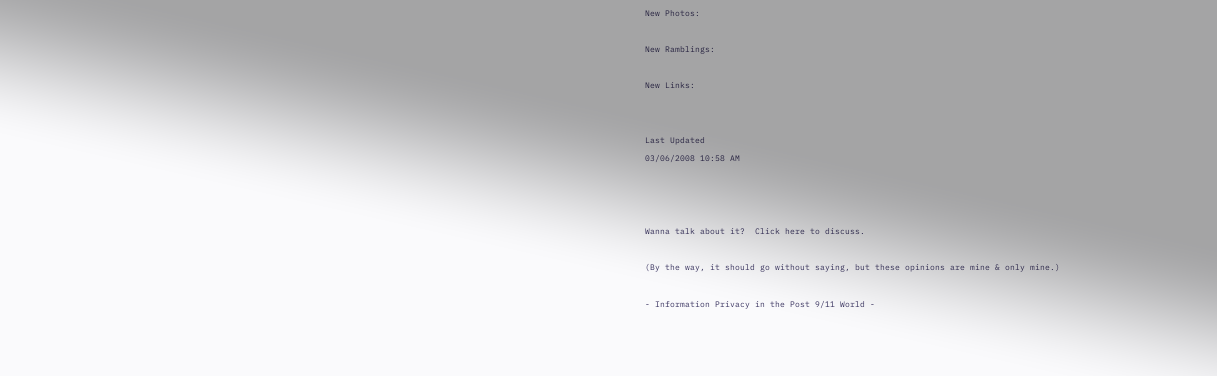New Photos:

New Ramblings:

New Links:


Last Updated
03/06/2008 10:58 AM



Wanna talk about it?  Click here to discuss.

(By the way, it should go without saying, but these opinions are mine & only mine.)

- Information Privacy in the Post 9/11 World -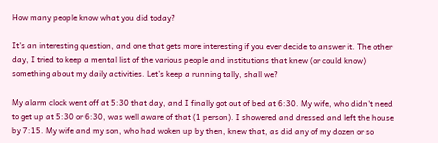How many people know what you did today?

It's an interesting question, and one that gets more interesting if you ever decide to answer it. The other day, I tried to keep a mental list of the various people and institutions that knew (or could know) something about my daily activities. Let’s keep a running tally, shall we?

My alarm clock went off at 5:30 that day, and I finally got out of bed at 6:30. My wife, who didn't need to get up at 5:30 or 6:30, was well aware of that (1 person). I showered and dressed and left the house by 7:15. My wife and my son, who had woken up by then, knew that, as did any of my dozen or so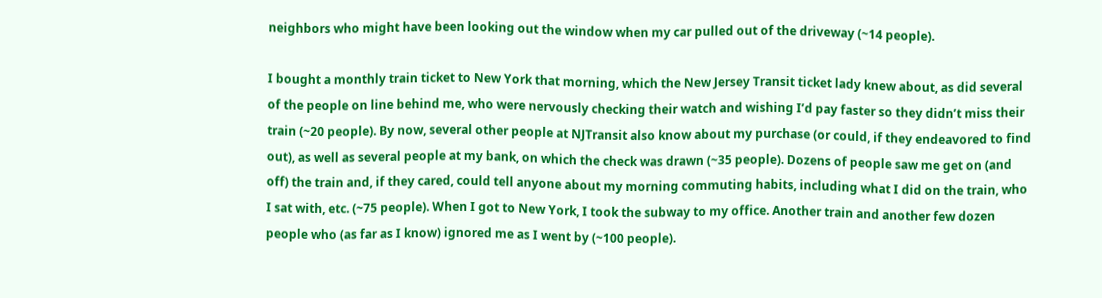neighbors who might have been looking out the window when my car pulled out of the driveway (~14 people).

I bought a monthly train ticket to New York that morning, which the New Jersey Transit ticket lady knew about, as did several of the people on line behind me, who were nervously checking their watch and wishing I’d pay faster so they didn’t miss their train (~20 people). By now, several other people at NJTransit also know about my purchase (or could, if they endeavored to find out), as well as several people at my bank, on which the check was drawn (~35 people). Dozens of people saw me get on (and off) the train and, if they cared, could tell anyone about my morning commuting habits, including what I did on the train, who I sat with, etc. (~75 people). When I got to New York, I took the subway to my office. Another train and another few dozen people who (as far as I know) ignored me as I went by (~100 people).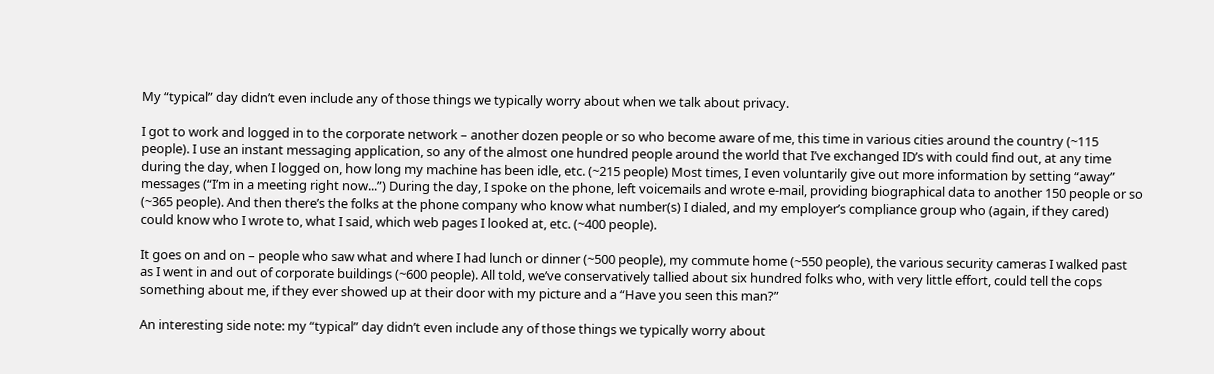My “typical” day didn’t even include any of those things we typically worry about when we talk about privacy.

I got to work and logged in to the corporate network – another dozen people or so who become aware of me, this time in various cities around the country (~115 people). I use an instant messaging application, so any of the almost one hundred people around the world that I’ve exchanged ID’s with could find out, at any time during the day, when I logged on, how long my machine has been idle, etc. (~215 people) Most times, I even voluntarily give out more information by setting “away” messages (“I’m in a meeting right now...”) During the day, I spoke on the phone, left voicemails and wrote e-mail, providing biographical data to another 150 people or so (~365 people). And then there’s the folks at the phone company who know what number(s) I dialed, and my employer’s compliance group who (again, if they cared) could know who I wrote to, what I said, which web pages I looked at, etc. (~400 people).

It goes on and on – people who saw what and where I had lunch or dinner (~500 people), my commute home (~550 people), the various security cameras I walked past as I went in and out of corporate buildings (~600 people). All told, we’ve conservatively tallied about six hundred folks who, with very little effort, could tell the cops something about me, if they ever showed up at their door with my picture and a “Have you seen this man?”

An interesting side note: my “typical” day didn’t even include any of those things we typically worry about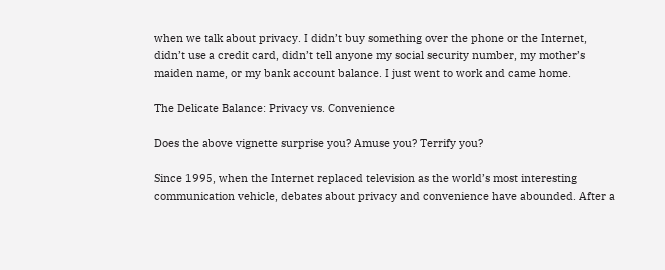when we talk about privacy. I didn’t buy something over the phone or the Internet, didn’t use a credit card, didn’t tell anyone my social security number, my mother’s maiden name, or my bank account balance. I just went to work and came home.

The Delicate Balance: Privacy vs. Convenience

Does the above vignette surprise you? Amuse you? Terrify you?

Since 1995, when the Internet replaced television as the world’s most interesting communication vehicle, debates about privacy and convenience have abounded. After a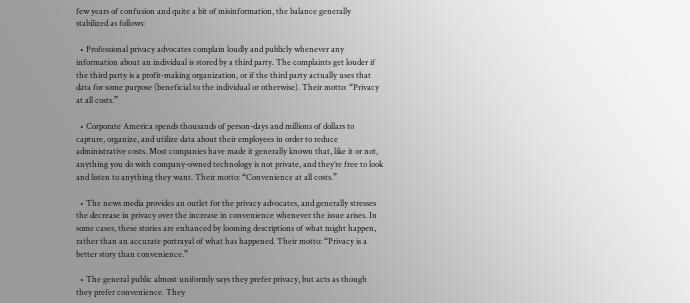few years of confusion and quite a bit of misinformation, the balance generally stabilized as follows:

  • Professional privacy advocates complain loudly and publicly whenever any information about an individual is stored by a third party. The complaints get louder if the third party is a profit-making organization, or if the third party actually uses that data for some purpose (beneficial to the individual or otherwise). Their motto: “Privacy at all costs.”

  • Corporate America spends thousands of person-days and millions of dollars to capture, organize, and utilize data about their employees in order to reduce administrative costs. Most companies have made it generally known that, like it or not, anything you do with company-owned technology is not private, and they’re free to look and listen to anything they want. Their motto: “Convenience at all costs.”

  • The news media provides an outlet for the privacy advocates, and generally stresses the decrease in privacy over the increase in convenience whenever the issue arises. In some cases, these stories are enhanced by looming descriptions of what might happen, rather than an accurate portrayal of what has happened. Their motto: “Privacy is a better story than convenience.”

  • The general public almost uniformly says they prefer privacy, but acts as though they prefer convenience. They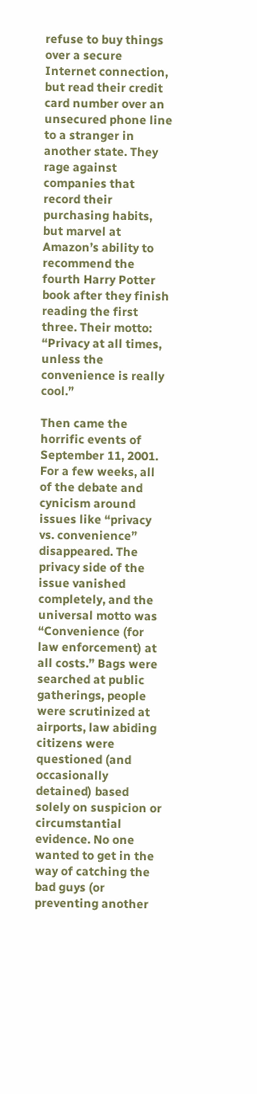refuse to buy things over a secure Internet connection, but read their credit card number over an unsecured phone line to a stranger in another state. They rage against companies that record their purchasing habits, but marvel at Amazon’s ability to recommend the fourth Harry Potter book after they finish reading the first three. Their motto: “Privacy at all times, unless the convenience is really cool.”

Then came the horrific events of September 11, 2001. For a few weeks, all of the debate and cynicism around issues like “privacy vs. convenience” disappeared. The privacy side of the issue vanished completely, and the universal motto was “Convenience (for law enforcement) at all costs.” Bags were searched at public gatherings, people were scrutinized at airports, law abiding citizens were questioned (and occasionally detained) based solely on suspicion or circumstantial evidence. No one wanted to get in the way of catching the bad guys (or preventing another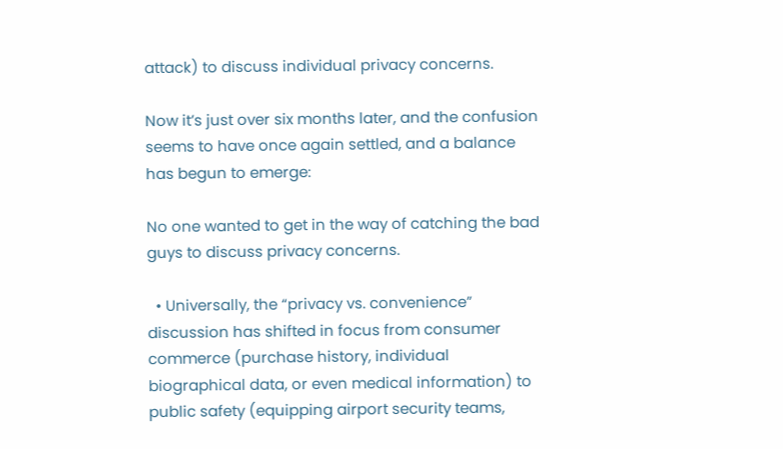attack) to discuss individual privacy concerns.

Now it’s just over six months later, and the confusion seems to have once again settled, and a balance has begun to emerge:

No one wanted to get in the way of catching the bad guys to discuss privacy concerns.

  • Universally, the “privacy vs. convenience” discussion has shifted in focus from consumer commerce (purchase history, individual biographical data, or even medical information) to public safety (equipping airport security teams,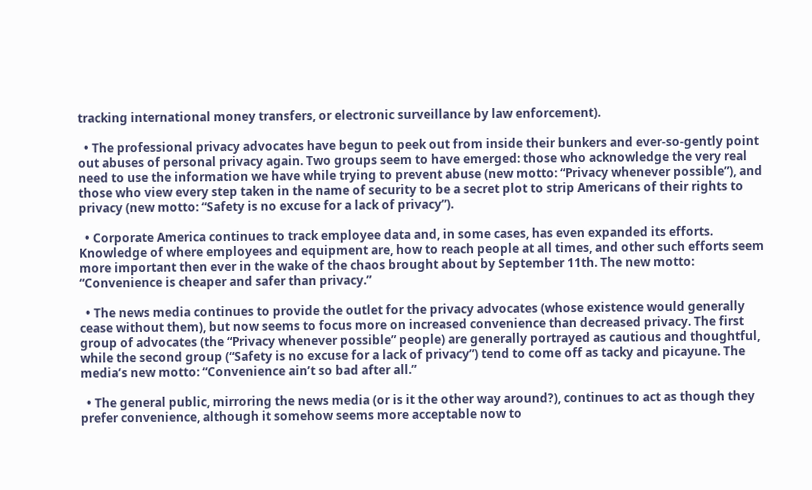tracking international money transfers, or electronic surveillance by law enforcement).

  • The professional privacy advocates have begun to peek out from inside their bunkers and ever-so-gently point out abuses of personal privacy again. Two groups seem to have emerged: those who acknowledge the very real need to use the information we have while trying to prevent abuse (new motto: “Privacy whenever possible”), and those who view every step taken in the name of security to be a secret plot to strip Americans of their rights to privacy (new motto: “Safety is no excuse for a lack of privacy”).

  • Corporate America continues to track employee data and, in some cases, has even expanded its efforts. Knowledge of where employees and equipment are, how to reach people at all times, and other such efforts seem more important then ever in the wake of the chaos brought about by September 11th. The new motto: “Convenience is cheaper and safer than privacy.”

  • The news media continues to provide the outlet for the privacy advocates (whose existence would generally cease without them), but now seems to focus more on increased convenience than decreased privacy. The first group of advocates (the “Privacy whenever possible” people) are generally portrayed as cautious and thoughtful, while the second group (“Safety is no excuse for a lack of privacy”) tend to come off as tacky and picayune. The media’s new motto: “Convenience ain’t so bad after all.”

  • The general public, mirroring the news media (or is it the other way around?), continues to act as though they prefer convenience, although it somehow seems more acceptable now to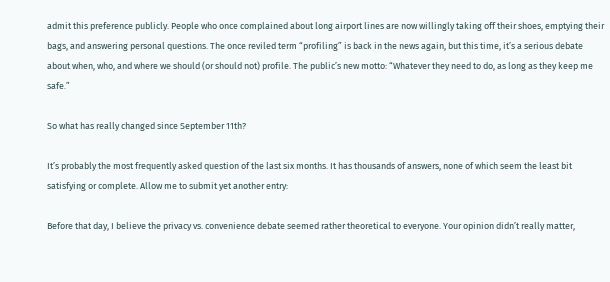admit this preference publicly. People who once complained about long airport lines are now willingly taking off their shoes, emptying their bags, and answering personal questions. The once reviled term “profiling” is back in the news again, but this time, it’s a serious debate about when, who, and where we should (or should not) profile. The public’s new motto: “Whatever they need to do, as long as they keep me safe.”

So what has really changed since September 11th?

It’s probably the most frequently asked question of the last six months. It has thousands of answers, none of which seem the least bit satisfying or complete. Allow me to submit yet another entry:

Before that day, I believe the privacy vs. convenience debate seemed rather theoretical to everyone. Your opinion didn’t really matter,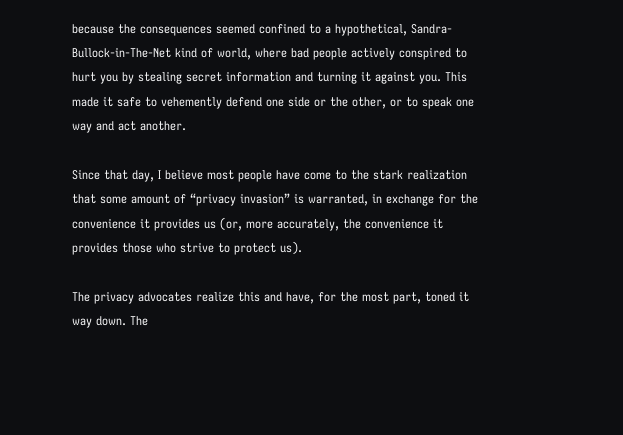because the consequences seemed confined to a hypothetical, Sandra-Bullock-in-The-Net kind of world, where bad people actively conspired to hurt you by stealing secret information and turning it against you. This made it safe to vehemently defend one side or the other, or to speak one way and act another.

Since that day, I believe most people have come to the stark realization that some amount of “privacy invasion” is warranted, in exchange for the convenience it provides us (or, more accurately, the convenience it provides those who strive to protect us).

The privacy advocates realize this and have, for the most part, toned it way down. The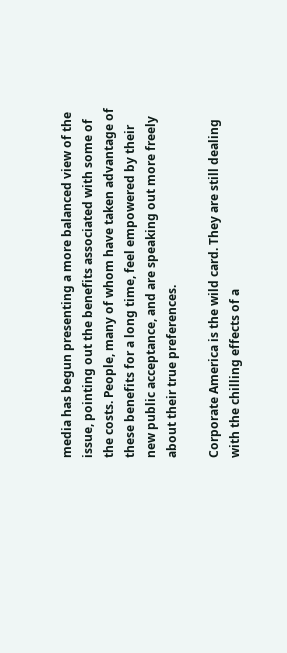media has begun presenting a more balanced view of the issue, pointing out the benefits associated with some of the costs. People, many of whom have taken advantage of these benefits for a long time, feel empowered by their new public acceptance, and are speaking out more freely about their true preferences.

Corporate America is the wild card. They are still dealing with the chilling effects of a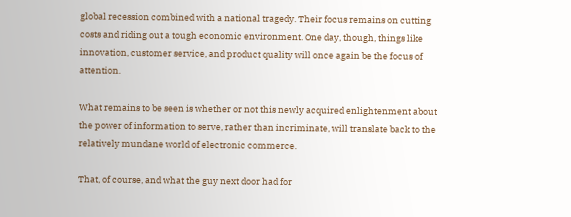global recession combined with a national tragedy. Their focus remains on cutting costs and riding out a tough economic environment. One day, though, things like innovation, customer service, and product quality will once again be the focus of attention.

What remains to be seen is whether or not this newly acquired enlightenment about the power of information to serve, rather than incriminate, will translate back to the relatively mundane world of electronic commerce.

That, of course, and what the guy next door had for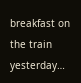breakfast on the train yesterday…